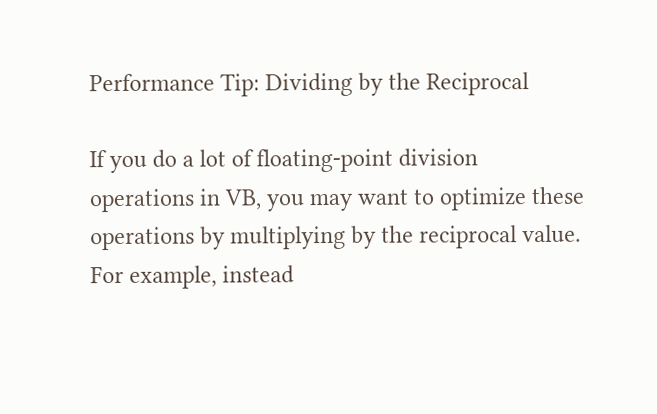Performance Tip: Dividing by the Reciprocal

If you do a lot of floating-point division operations in VB, you may want to optimize these operations by multiplying by the reciprocal value. For example, instead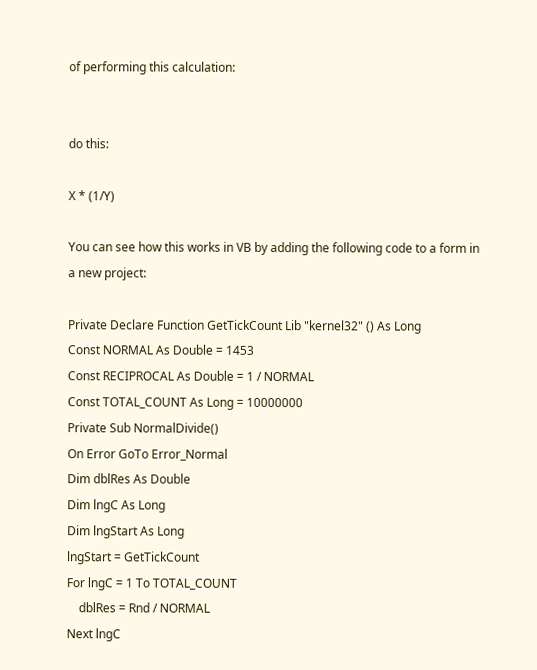of performing this calculation:


do this:

X * (1/Y)

You can see how this works in VB by adding the following code to a form in a new project:

Private Declare Function GetTickCount Lib "kernel32" () As Long
Const NORMAL As Double = 1453
Const RECIPROCAL As Double = 1 / NORMAL
Const TOTAL_COUNT As Long = 10000000
Private Sub NormalDivide()
On Error GoTo Error_Normal
Dim dblRes As Double
Dim lngC As Long
Dim lngStart As Long
lngStart = GetTickCount
For lngC = 1 To TOTAL_COUNT
    dblRes = Rnd / NORMAL
Next lngC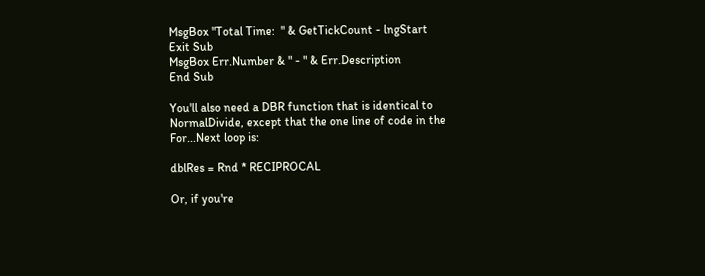MsgBox "Total Time:  " & GetTickCount - lngStart
Exit Sub
MsgBox Err.Number & " - " & Err.Description
End Sub

You'll also need a DBR function that is identical to NormalDivide, except that the one line of code in the For...Next loop is:

dblRes = Rnd * RECIPROCAL

Or, if you're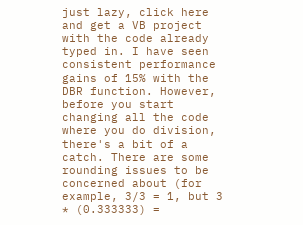just lazy, click here and get a VB project with the code already typed in. I have seen consistent performance gains of 15% with the DBR function. However, before you start changing all the code where you do division, there's a bit of a catch. There are some rounding issues to be concerned about (for example, 3/3 = 1, but 3 * (0.333333) =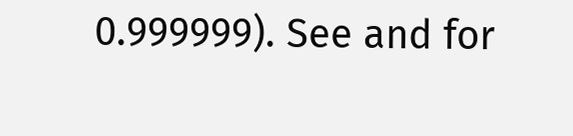0.999999). See and for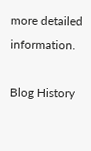more detailed information.

Blog History